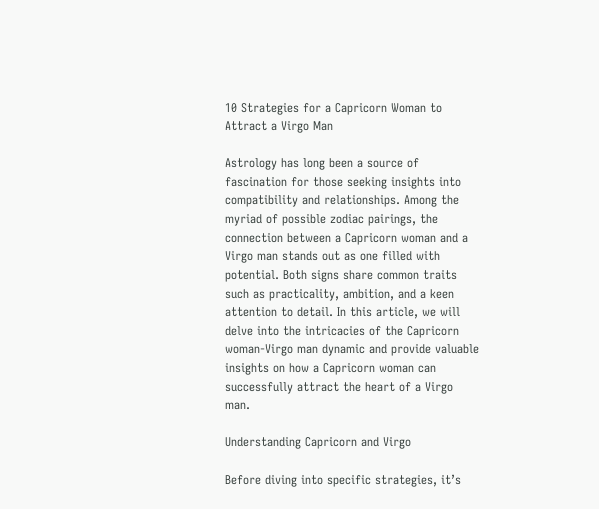10 Strategies for a Capricorn Woman to Attract a Virgo Man

Astrology has long been a source of fascination for those seeking insights into compatibility and relationships. Among the myriad of possible zodiac pairings, the connection between a Capricorn woman and a Virgo man stands out as one filled with potential. Both signs share common traits such as practicality, ambition, and a keen attention to detail. In this article, we will delve into the intricacies of the Capricorn woman-Virgo man dynamic and provide valuable insights on how a Capricorn woman can successfully attract the heart of a Virgo man.

Understanding Capricorn and Virgo

Before diving into specific strategies, it’s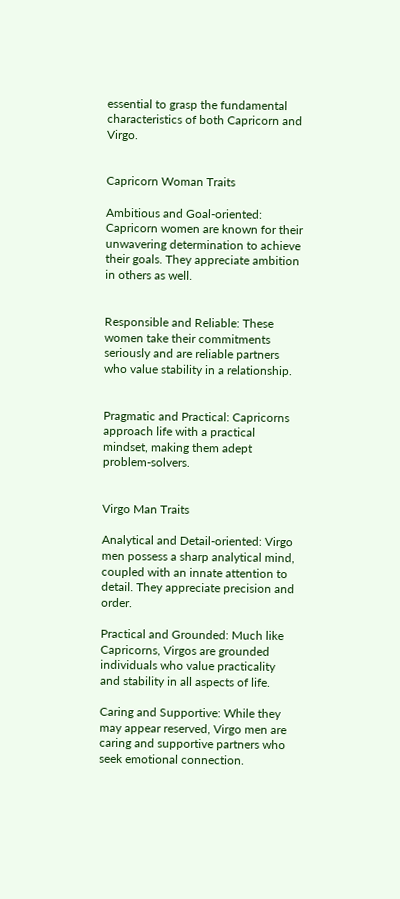essential to grasp the fundamental characteristics of both Capricorn and Virgo.


Capricorn Woman Traits

Ambitious and Goal-oriented: Capricorn women are known for their unwavering determination to achieve their goals. They appreciate ambition in others as well.


Responsible and Reliable: These women take their commitments seriously and are reliable partners who value stability in a relationship.


Pragmatic and Practical: Capricorns approach life with a practical mindset, making them adept problem-solvers.


Virgo Man Traits

Analytical and Detail-oriented: Virgo men possess a sharp analytical mind, coupled with an innate attention to detail. They appreciate precision and order.

Practical and Grounded: Much like Capricorns, Virgos are grounded individuals who value practicality and stability in all aspects of life.

Caring and Supportive: While they may appear reserved, Virgo men are caring and supportive partners who seek emotional connection.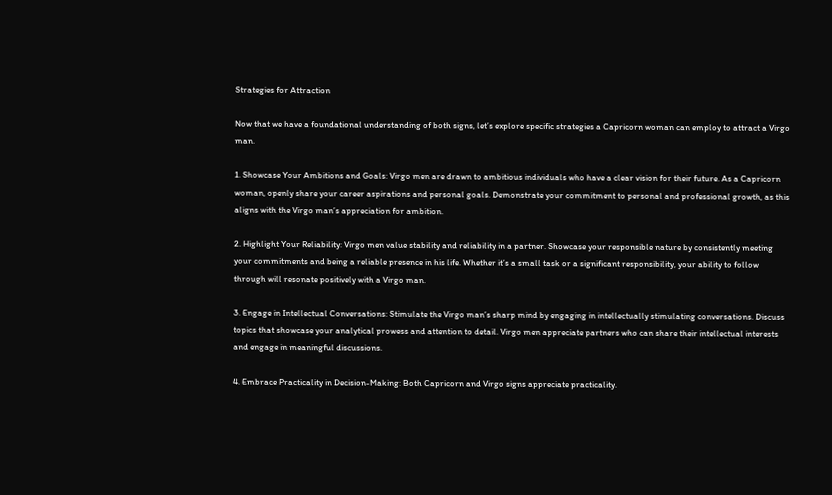Strategies for Attraction

Now that we have a foundational understanding of both signs, let’s explore specific strategies a Capricorn woman can employ to attract a Virgo man.

1. Showcase Your Ambitions and Goals: Virgo men are drawn to ambitious individuals who have a clear vision for their future. As a Capricorn woman, openly share your career aspirations and personal goals. Demonstrate your commitment to personal and professional growth, as this aligns with the Virgo man’s appreciation for ambition.

2. Highlight Your Reliability: Virgo men value stability and reliability in a partner. Showcase your responsible nature by consistently meeting your commitments and being a reliable presence in his life. Whether it’s a small task or a significant responsibility, your ability to follow through will resonate positively with a Virgo man.

3. Engage in Intellectual Conversations: Stimulate the Virgo man’s sharp mind by engaging in intellectually stimulating conversations. Discuss topics that showcase your analytical prowess and attention to detail. Virgo men appreciate partners who can share their intellectual interests and engage in meaningful discussions.

4. Embrace Practicality in Decision-Making: Both Capricorn and Virgo signs appreciate practicality.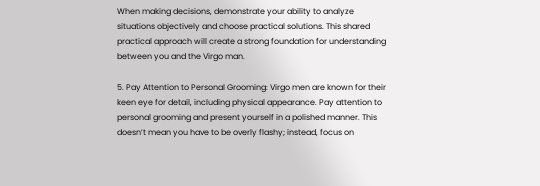When making decisions, demonstrate your ability to analyze situations objectively and choose practical solutions. This shared practical approach will create a strong foundation for understanding between you and the Virgo man.

5. Pay Attention to Personal Grooming: Virgo men are known for their keen eye for detail, including physical appearance. Pay attention to personal grooming and present yourself in a polished manner. This doesn’t mean you have to be overly flashy; instead, focus on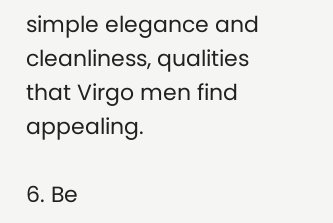simple elegance and cleanliness, qualities that Virgo men find appealing.

6. Be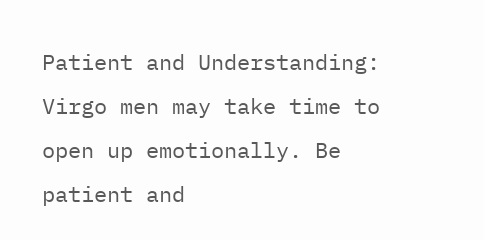Patient and Understanding: Virgo men may take time to open up emotionally. Be patient and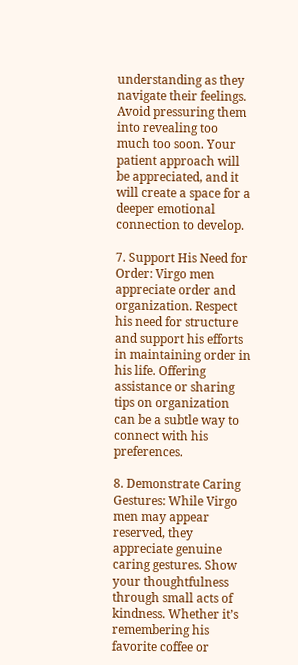understanding as they navigate their feelings. Avoid pressuring them into revealing too much too soon. Your patient approach will be appreciated, and it will create a space for a deeper emotional connection to develop.

7. Support His Need for Order: Virgo men appreciate order and organization. Respect his need for structure and support his efforts in maintaining order in his life. Offering assistance or sharing tips on organization can be a subtle way to connect with his preferences.

8. Demonstrate Caring Gestures: While Virgo men may appear reserved, they appreciate genuine caring gestures. Show your thoughtfulness through small acts of kindness. Whether it’s remembering his favorite coffee or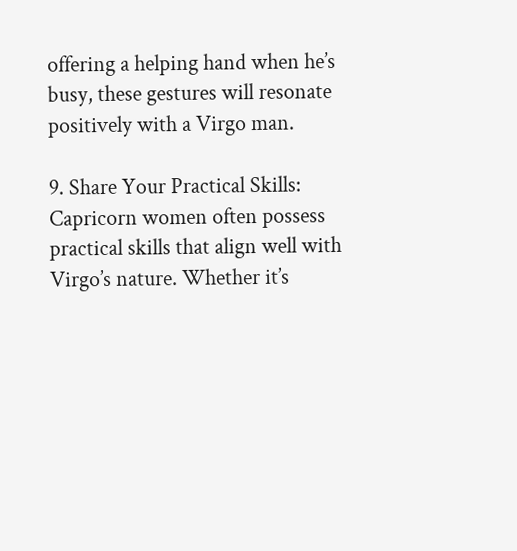offering a helping hand when he’s busy, these gestures will resonate positively with a Virgo man.

9. Share Your Practical Skills: Capricorn women often possess practical skills that align well with Virgo’s nature. Whether it’s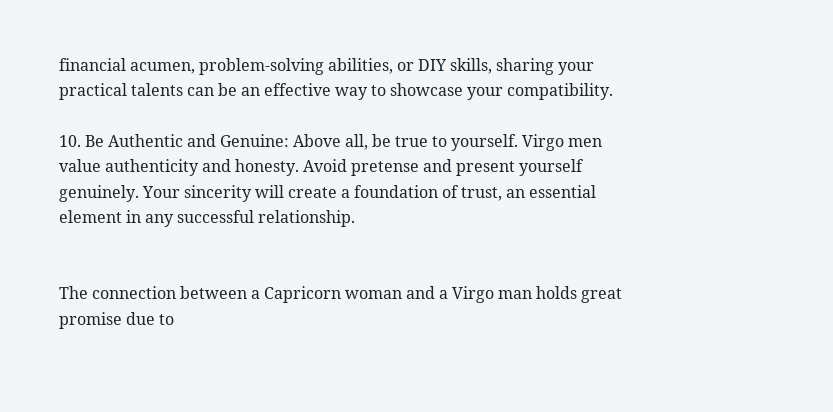financial acumen, problem-solving abilities, or DIY skills, sharing your practical talents can be an effective way to showcase your compatibility.

10. Be Authentic and Genuine: Above all, be true to yourself. Virgo men value authenticity and honesty. Avoid pretense and present yourself genuinely. Your sincerity will create a foundation of trust, an essential element in any successful relationship.


The connection between a Capricorn woman and a Virgo man holds great promise due to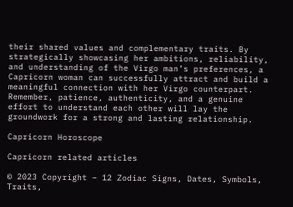their shared values and complementary traits. By strategically showcasing her ambitions, reliability, and understanding of the Virgo man’s preferences, a Capricorn woman can successfully attract and build a meaningful connection with her Virgo counterpart. Remember, patience, authenticity, and a genuine effort to understand each other will lay the groundwork for a strong and lasting relationship.

Capricorn Horoscope

Capricorn related articles

© 2023 Copyright – 12 Zodiac Signs, Dates, Symbols, Traits,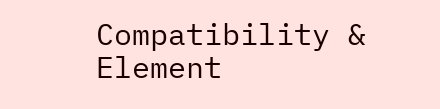Compatibility & Element